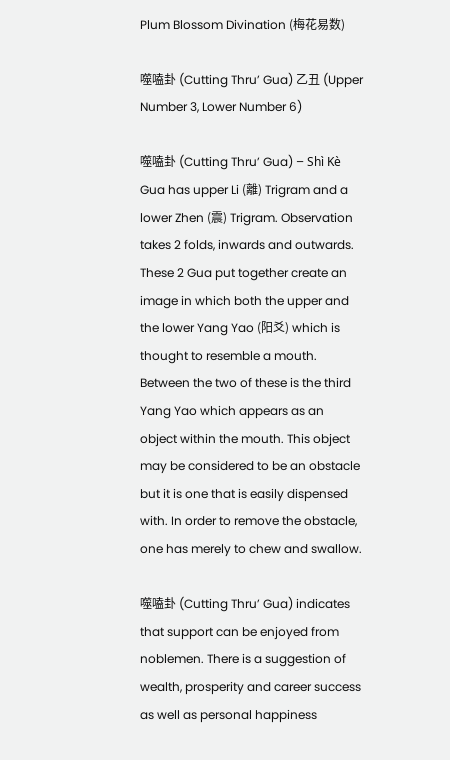Plum Blossom Divination (梅花易数)

噬嗑卦 (Cutting Thru’ Gua) 乙丑 (Upper Number 3, Lower Number 6)

噬嗑卦 (Cutting Thru’ Gua) – Shì Kè Gua has upper Li (離) Trigram and a lower Zhen (震) Trigram. Observation takes 2 folds, inwards and outwards. These 2 Gua put together create an image in which both the upper and the lower Yang Yao (阳爻) which is thought to resemble a mouth. Between the two of these is the third Yang Yao which appears as an object within the mouth. This object may be considered to be an obstacle but it is one that is easily dispensed with. In order to remove the obstacle, one has merely to chew and swallow.

噬嗑卦 (Cutting Thru’ Gua) indicates that support can be enjoyed from noblemen. There is a suggestion of wealth, prosperity and career success as well as personal happiness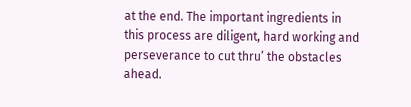at the end. The important ingredients in this process are diligent, hard working and perseverance to cut thru’ the obstacles ahead.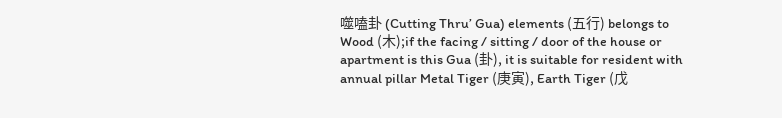噬嗑卦 (Cutting Thru’ Gua) elements (五行) belongs to Wood (木);if the facing / sitting / door of the house or apartment is this Gua (卦), it is suitable for resident with annual pillar Metal Tiger (庚寅), Earth Tiger (戊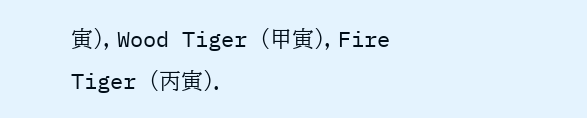寅), Wood Tiger (甲寅), Fire Tiger (丙寅).